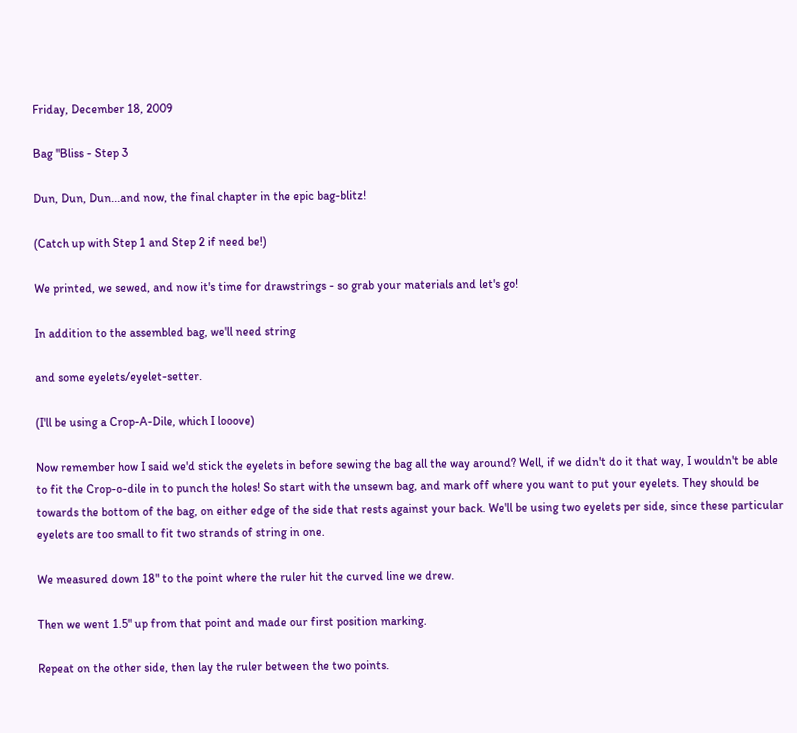Friday, December 18, 2009

Bag "Bliss - Step 3

Dun, Dun, Dun...and now, the final chapter in the epic bag-blitz!

(Catch up with Step 1 and Step 2 if need be!)

We printed, we sewed, and now it's time for drawstrings - so grab your materials and let's go!

In addition to the assembled bag, we'll need string

and some eyelets/eyelet-setter.

(I'll be using a Crop-A-Dile, which I looove)

Now remember how I said we'd stick the eyelets in before sewing the bag all the way around? Well, if we didn't do it that way, I wouldn't be able to fit the Crop-o-dile in to punch the holes! So start with the unsewn bag, and mark off where you want to put your eyelets. They should be towards the bottom of the bag, on either edge of the side that rests against your back. We'll be using two eyelets per side, since these particular eyelets are too small to fit two strands of string in one.

We measured down 18" to the point where the ruler hit the curved line we drew.

Then we went 1.5" up from that point and made our first position marking.

Repeat on the other side, then lay the ruler between the two points.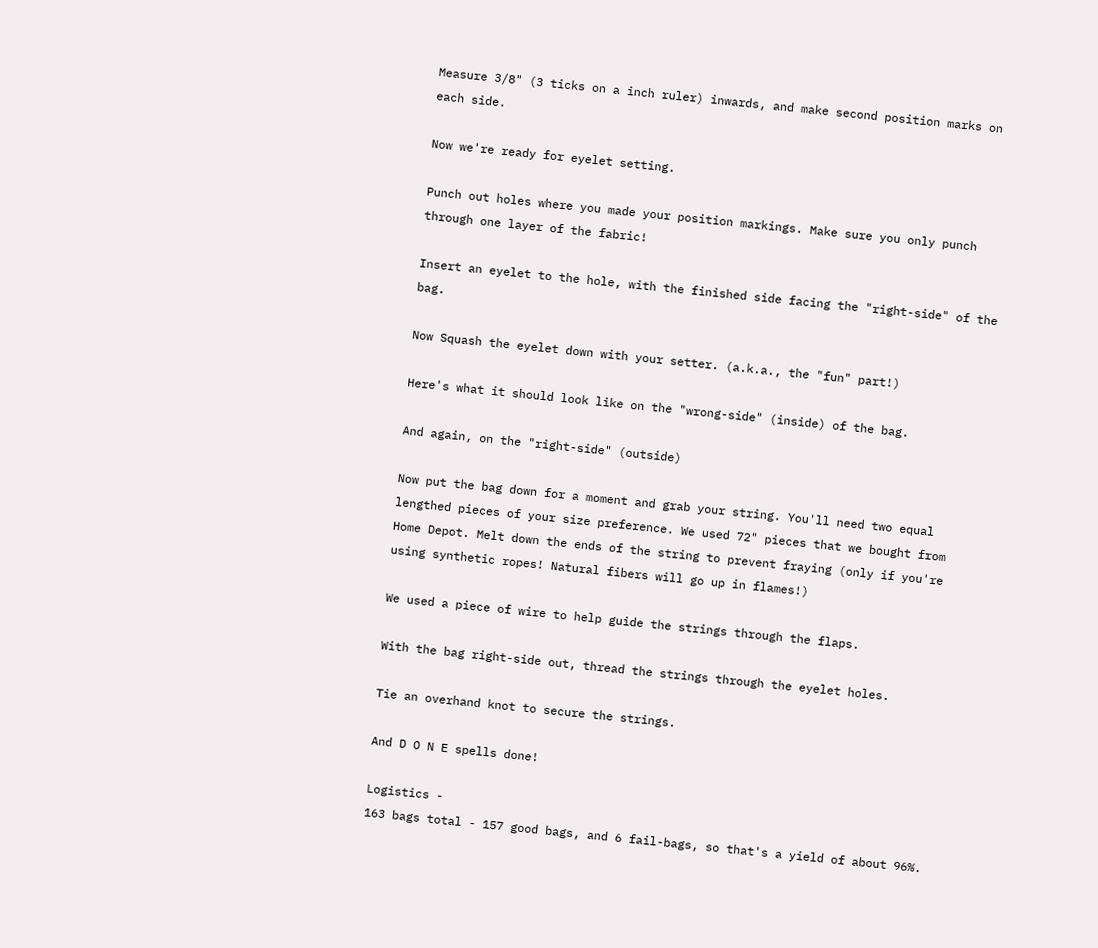Measure 3/8" (3 ticks on a inch ruler) inwards, and make second position marks on each side.

Now we're ready for eyelet setting.

Punch out holes where you made your position markings. Make sure you only punch through one layer of the fabric!

Insert an eyelet to the hole, with the finished side facing the "right-side" of the bag.

Now Squash the eyelet down with your setter. (a.k.a., the "fun" part!)

Here's what it should look like on the "wrong-side" (inside) of the bag.

And again, on the "right-side" (outside)

Now put the bag down for a moment and grab your string. You'll need two equal lengthed pieces of your size preference. We used 72" pieces that we bought from Home Depot. Melt down the ends of the string to prevent fraying (only if you're using synthetic ropes! Natural fibers will go up in flames!)

We used a piece of wire to help guide the strings through the flaps.

With the bag right-side out, thread the strings through the eyelet holes.

Tie an overhand knot to secure the strings.

And D O N E spells done!

Logistics -
163 bags total - 157 good bags, and 6 fail-bags, so that's a yield of about 96%.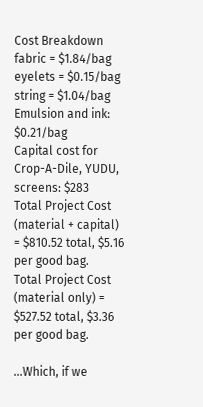Cost Breakdown
fabric = $1.84/bag
eyelets = $0.15/bag
string = $1.04/bag
Emulsion and ink: $0.21/bag
Capital cost for Crop-A-Dile, YUDU, screens: $283
Total Project Cost (material + capital) = $810.52 total, $5.16 per good bag.
Total Project Cost (material only) = $527.52 total, $3.36 per good bag.

...Which, if we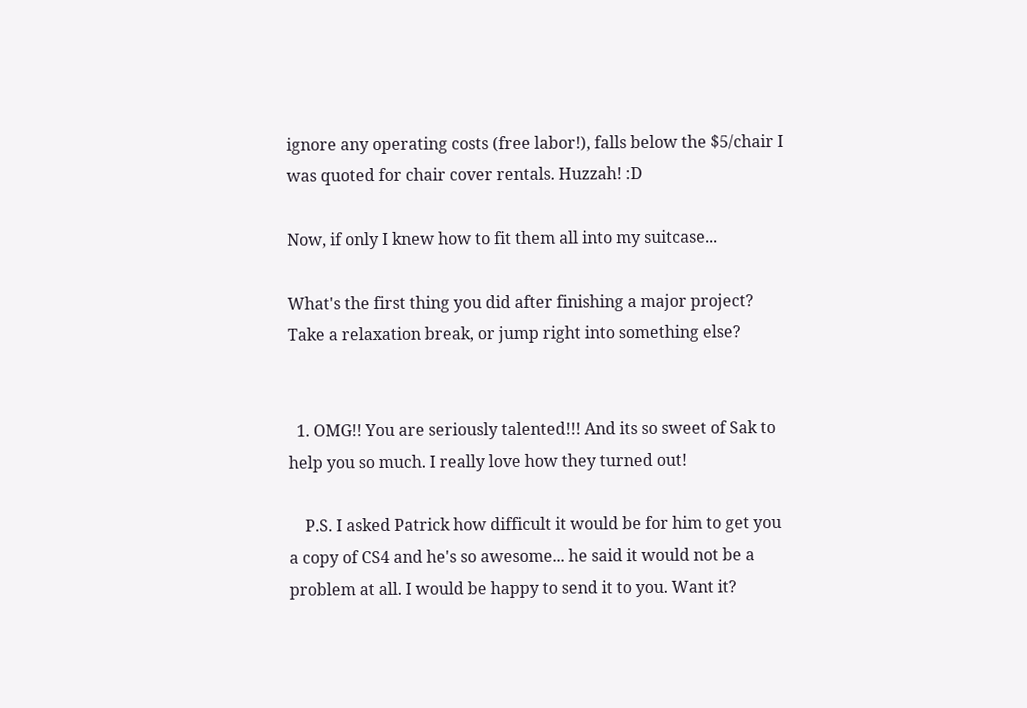ignore any operating costs (free labor!), falls below the $5/chair I was quoted for chair cover rentals. Huzzah! :D

Now, if only I knew how to fit them all into my suitcase...

What's the first thing you did after finishing a major project? Take a relaxation break, or jump right into something else?


  1. OMG!! You are seriously talented!!! And its so sweet of Sak to help you so much. I really love how they turned out!

    P.S. I asked Patrick how difficult it would be for him to get you a copy of CS4 and he's so awesome... he said it would not be a problem at all. I would be happy to send it to you. Want it?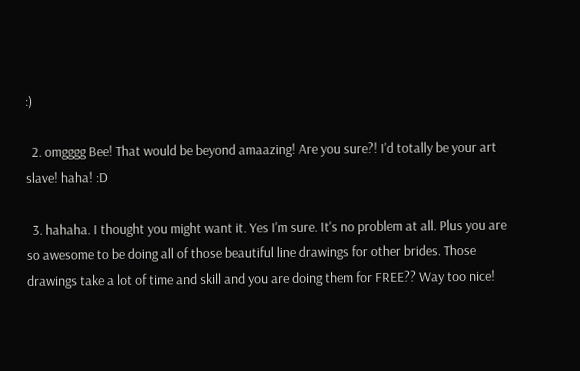:)

  2. omgggg Bee! That would be beyond amaazing! Are you sure?! I'd totally be your art slave! haha! :D

  3. hahaha. I thought you might want it. Yes I'm sure. It's no problem at all. Plus you are so awesome to be doing all of those beautiful line drawings for other brides. Those drawings take a lot of time and skill and you are doing them for FREE?? Way too nice!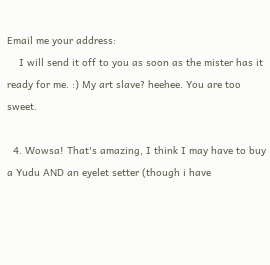Email me your address:
    I will send it off to you as soon as the mister has it ready for me. :) My art slave? heehee. You are too sweet.

  4. Wowsa! That's amazing, I think I may have to buy a Yudu AND an eyelet setter (though i have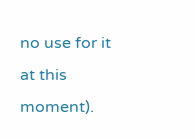no use for it at this moment).